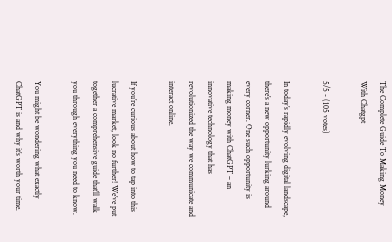The Complete Guide To Making Money With Chatgpt

5/5 - (105 votes)

In today’s rapidly evolving digital landscape, there’s a new opportunity lurking around every corner. One such opportunity is making money with ChatGPT – an innovative technology that has revolutionized the way we communicate and interact online.

If you’re curious about how to tap into this lucrative market, look no further! We’ve put together a comprehensive guide that’ll walk you through everything you need to know.

You might be wondering what exactly ChatGPT is and why it’s worth your time.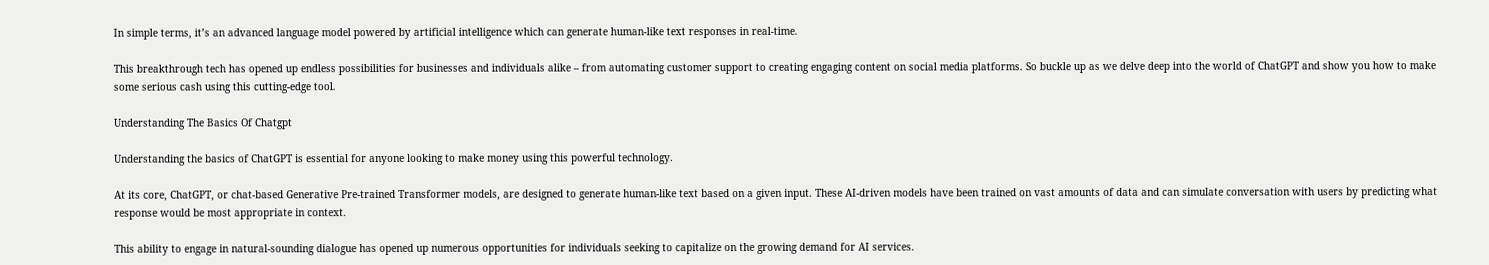In simple terms, it’s an advanced language model powered by artificial intelligence which can generate human-like text responses in real-time.

This breakthrough tech has opened up endless possibilities for businesses and individuals alike – from automating customer support to creating engaging content on social media platforms. So buckle up as we delve deep into the world of ChatGPT and show you how to make some serious cash using this cutting-edge tool.

Understanding The Basics Of Chatgpt

Understanding the basics of ChatGPT is essential for anyone looking to make money using this powerful technology.

At its core, ChatGPT, or chat-based Generative Pre-trained Transformer models, are designed to generate human-like text based on a given input. These AI-driven models have been trained on vast amounts of data and can simulate conversation with users by predicting what response would be most appropriate in context.

This ability to engage in natural-sounding dialogue has opened up numerous opportunities for individuals seeking to capitalize on the growing demand for AI services.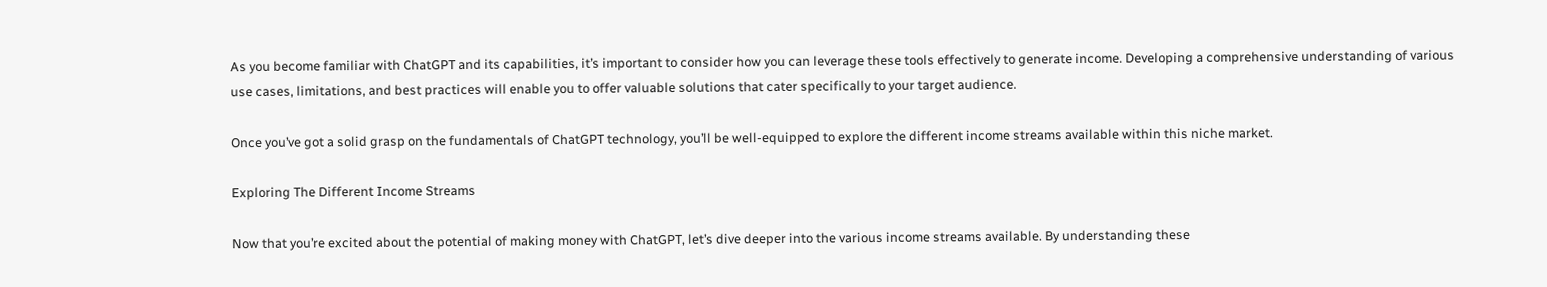As you become familiar with ChatGPT and its capabilities, it’s important to consider how you can leverage these tools effectively to generate income. Developing a comprehensive understanding of various use cases, limitations, and best practices will enable you to offer valuable solutions that cater specifically to your target audience.

Once you’ve got a solid grasp on the fundamentals of ChatGPT technology, you’ll be well-equipped to explore the different income streams available within this niche market.

Exploring The Different Income Streams

Now that you’re excited about the potential of making money with ChatGPT, let’s dive deeper into the various income streams available. By understanding these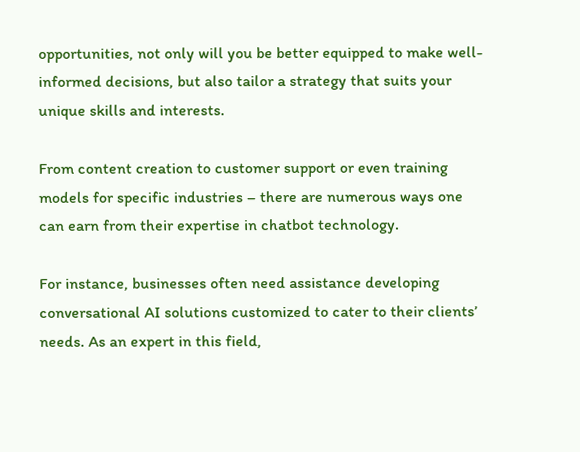opportunities, not only will you be better equipped to make well-informed decisions, but also tailor a strategy that suits your unique skills and interests.

From content creation to customer support or even training models for specific industries – there are numerous ways one can earn from their expertise in chatbot technology.

For instance, businesses often need assistance developing conversational AI solutions customized to cater to their clients’ needs. As an expert in this field,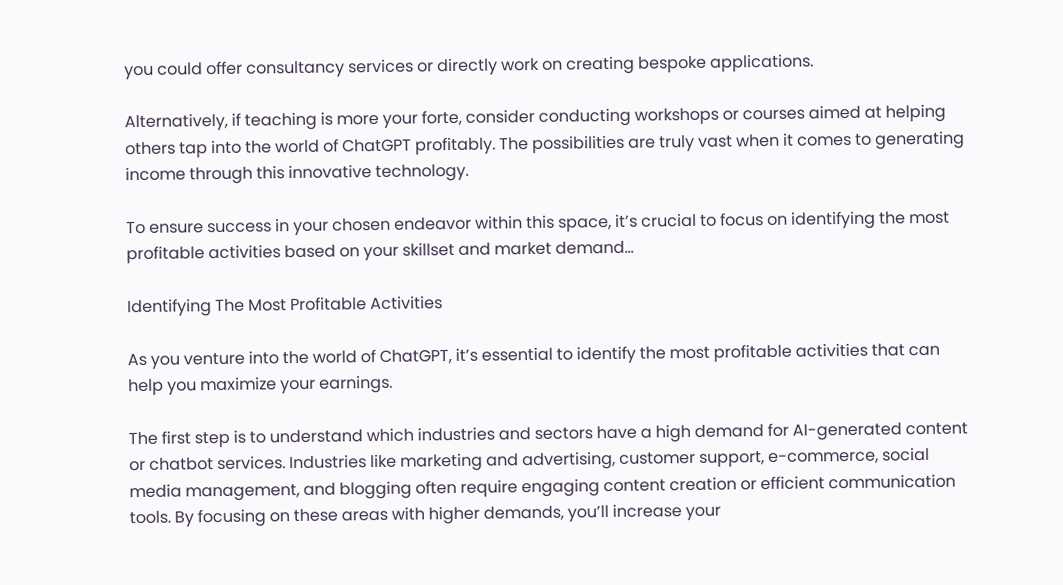you could offer consultancy services or directly work on creating bespoke applications.

Alternatively, if teaching is more your forte, consider conducting workshops or courses aimed at helping others tap into the world of ChatGPT profitably. The possibilities are truly vast when it comes to generating income through this innovative technology.

To ensure success in your chosen endeavor within this space, it’s crucial to focus on identifying the most profitable activities based on your skillset and market demand…

Identifying The Most Profitable Activities

As you venture into the world of ChatGPT, it’s essential to identify the most profitable activities that can help you maximize your earnings.

The first step is to understand which industries and sectors have a high demand for AI-generated content or chatbot services. Industries like marketing and advertising, customer support, e-commerce, social media management, and blogging often require engaging content creation or efficient communication tools. By focusing on these areas with higher demands, you’ll increase your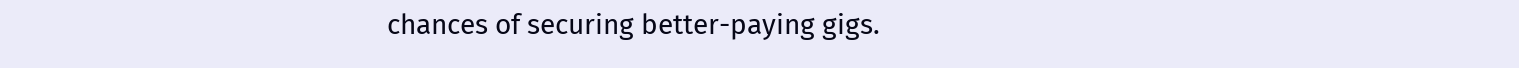chances of securing better-paying gigs.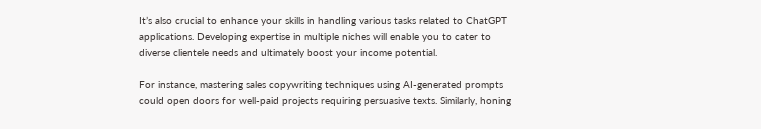It’s also crucial to enhance your skills in handling various tasks related to ChatGPT applications. Developing expertise in multiple niches will enable you to cater to diverse clientele needs and ultimately boost your income potential.

For instance, mastering sales copywriting techniques using AI-generated prompts could open doors for well-paid projects requiring persuasive texts. Similarly, honing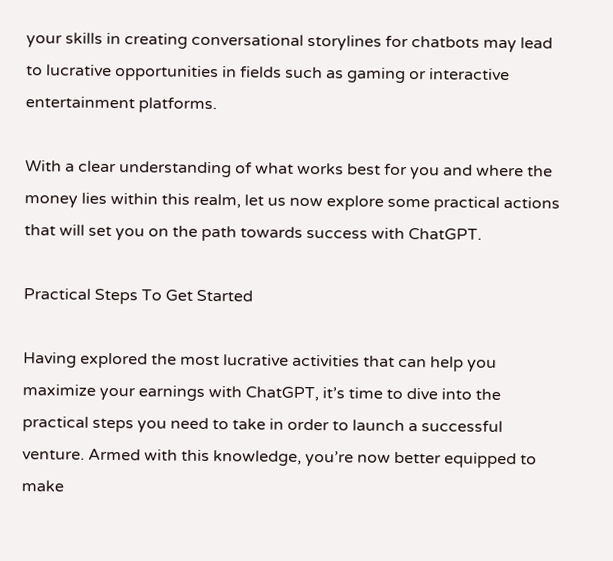your skills in creating conversational storylines for chatbots may lead to lucrative opportunities in fields such as gaming or interactive entertainment platforms.

With a clear understanding of what works best for you and where the money lies within this realm, let us now explore some practical actions that will set you on the path towards success with ChatGPT.

Practical Steps To Get Started

Having explored the most lucrative activities that can help you maximize your earnings with ChatGPT, it’s time to dive into the practical steps you need to take in order to launch a successful venture. Armed with this knowledge, you’re now better equipped to make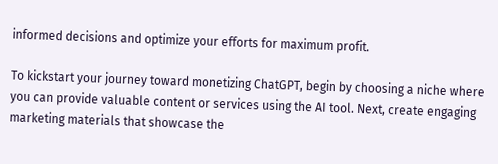informed decisions and optimize your efforts for maximum profit.

To kickstart your journey toward monetizing ChatGPT, begin by choosing a niche where you can provide valuable content or services using the AI tool. Next, create engaging marketing materials that showcase the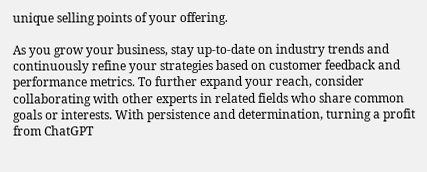unique selling points of your offering.

As you grow your business, stay up-to-date on industry trends and continuously refine your strategies based on customer feedback and performance metrics. To further expand your reach, consider collaborating with other experts in related fields who share common goals or interests. With persistence and determination, turning a profit from ChatGPT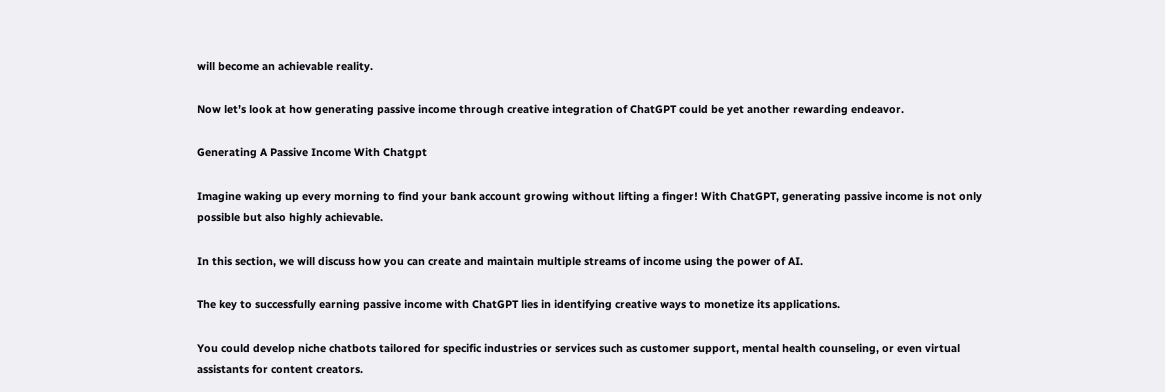will become an achievable reality.

Now let’s look at how generating passive income through creative integration of ChatGPT could be yet another rewarding endeavor.

Generating A Passive Income With Chatgpt

Imagine waking up every morning to find your bank account growing without lifting a finger! With ChatGPT, generating passive income is not only possible but also highly achievable.

In this section, we will discuss how you can create and maintain multiple streams of income using the power of AI.

The key to successfully earning passive income with ChatGPT lies in identifying creative ways to monetize its applications.

You could develop niche chatbots tailored for specific industries or services such as customer support, mental health counseling, or even virtual assistants for content creators.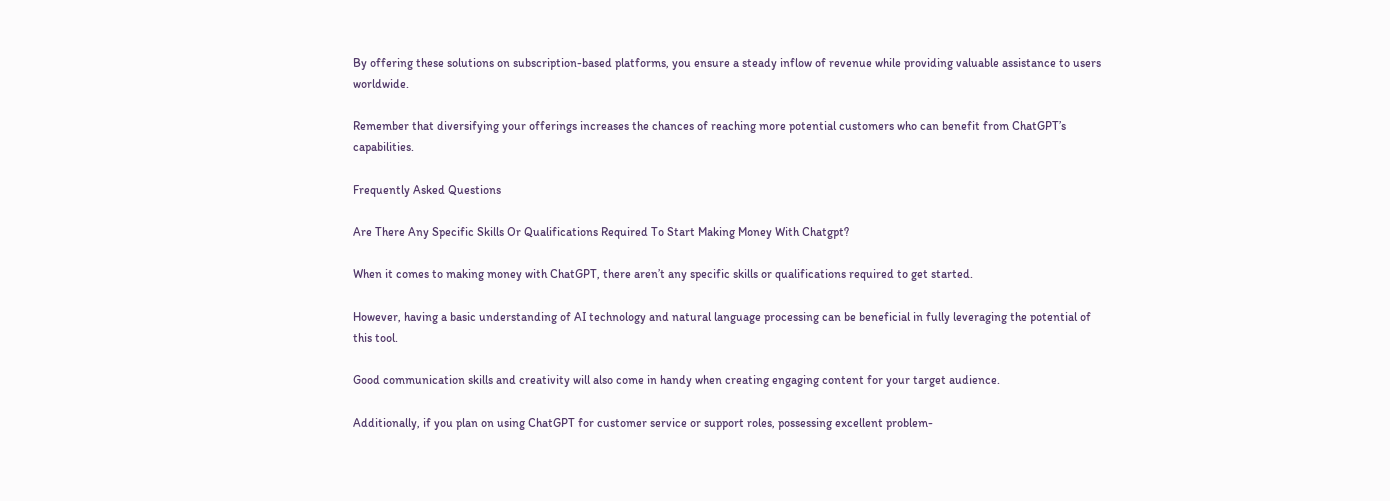By offering these solutions on subscription-based platforms, you ensure a steady inflow of revenue while providing valuable assistance to users worldwide.

Remember that diversifying your offerings increases the chances of reaching more potential customers who can benefit from ChatGPT’s capabilities.

Frequently Asked Questions

Are There Any Specific Skills Or Qualifications Required To Start Making Money With Chatgpt?

When it comes to making money with ChatGPT, there aren’t any specific skills or qualifications required to get started.

However, having a basic understanding of AI technology and natural language processing can be beneficial in fully leveraging the potential of this tool.

Good communication skills and creativity will also come in handy when creating engaging content for your target audience.

Additionally, if you plan on using ChatGPT for customer service or support roles, possessing excellent problem-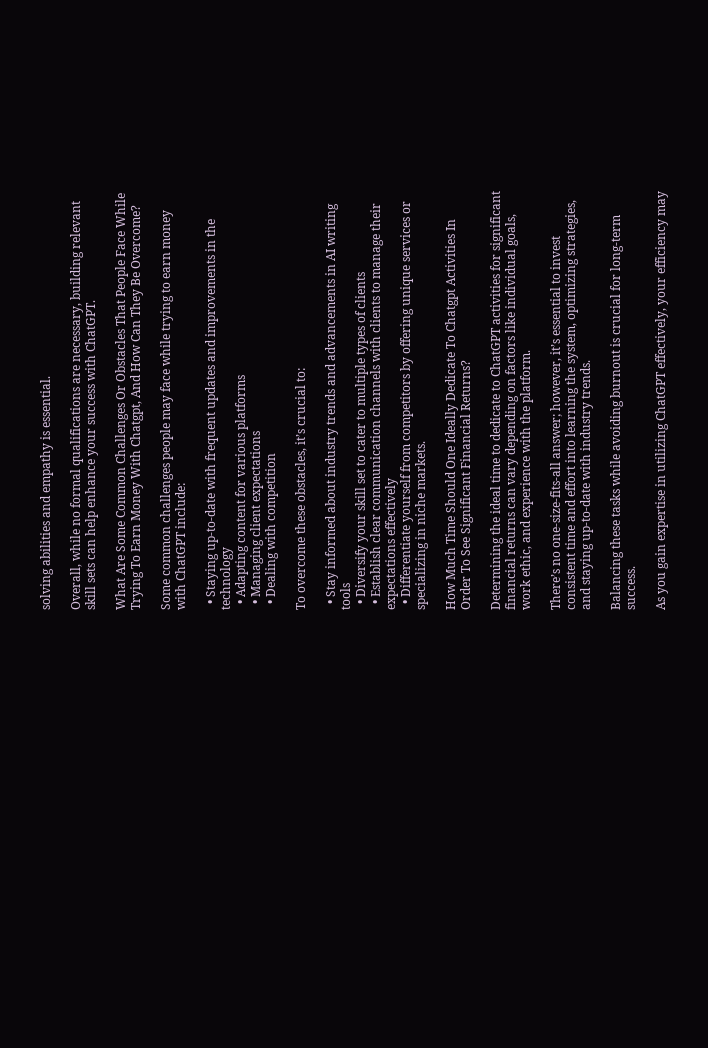solving abilities and empathy is essential.

Overall, while no formal qualifications are necessary, building relevant skill sets can help enhance your success with ChatGPT.

What Are Some Common Challenges Or Obstacles That People Face While Trying To Earn Money With Chatgpt, And How Can They Be Overcome?

Some common challenges people may face while trying to earn money with ChatGPT include:

  • Staying up-to-date with frequent updates and improvements in the technology
  • Adapting content for various platforms
  • Managing client expectations
  • Dealing with competition

To overcome these obstacles, it’s crucial to:

  • Stay informed about industry trends and advancements in AI writing tools
  • Diversify your skill set to cater to multiple types of clients
  • Establish clear communication channels with clients to manage their expectations effectively
  • Differentiate yourself from competitors by offering unique services or specializing in niche markets.

How Much Time Should One Ideally Dedicate To Chatgpt Activities In Order To See Significant Financial Returns?

Determining the ideal time to dedicate to ChatGPT activities for significant financial returns can vary depending on factors like individual goals, work ethic, and experience with the platform.

There’s no one-size-fits-all answer; however, it’s essential to invest consistent time and effort into learning the system, optimizing strategies, and staying up-to-date with industry trends.

Balancing these tasks while avoiding burnout is crucial for long-term success.

As you gain expertise in utilizing ChatGPT effectively, your efficiency may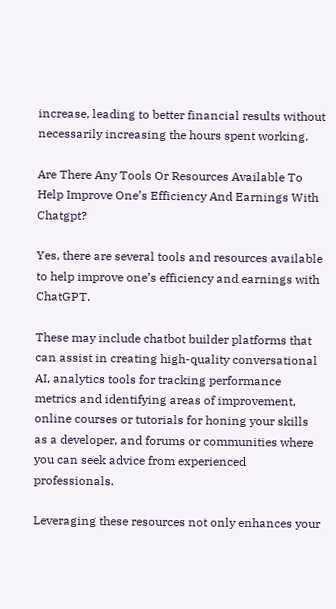increase, leading to better financial results without necessarily increasing the hours spent working.

Are There Any Tools Or Resources Available To Help Improve One’s Efficiency And Earnings With Chatgpt?

Yes, there are several tools and resources available to help improve one’s efficiency and earnings with ChatGPT.

These may include chatbot builder platforms that can assist in creating high-quality conversational AI, analytics tools for tracking performance metrics and identifying areas of improvement, online courses or tutorials for honing your skills as a developer, and forums or communities where you can seek advice from experienced professionals.

Leveraging these resources not only enhances your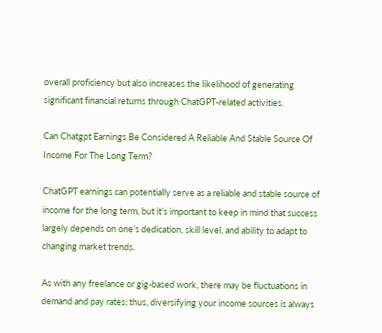overall proficiency but also increases the likelihood of generating significant financial returns through ChatGPT-related activities.

Can Chatgpt Earnings Be Considered A Reliable And Stable Source Of Income For The Long Term?

ChatGPT earnings can potentially serve as a reliable and stable source of income for the long term, but it’s important to keep in mind that success largely depends on one’s dedication, skill level, and ability to adapt to changing market trends.

As with any freelance or gig-based work, there may be fluctuations in demand and pay rates; thus, diversifying your income sources is always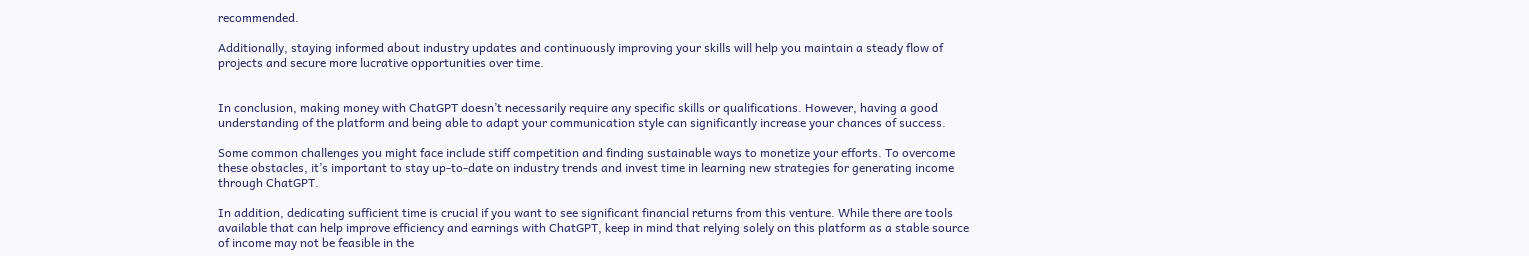recommended.

Additionally, staying informed about industry updates and continuously improving your skills will help you maintain a steady flow of projects and secure more lucrative opportunities over time.


In conclusion, making money with ChatGPT doesn’t necessarily require any specific skills or qualifications. However, having a good understanding of the platform and being able to adapt your communication style can significantly increase your chances of success.

Some common challenges you might face include stiff competition and finding sustainable ways to monetize your efforts. To overcome these obstacles, it’s important to stay up-to-date on industry trends and invest time in learning new strategies for generating income through ChatGPT.

In addition, dedicating sufficient time is crucial if you want to see significant financial returns from this venture. While there are tools available that can help improve efficiency and earnings with ChatGPT, keep in mind that relying solely on this platform as a stable source of income may not be feasible in the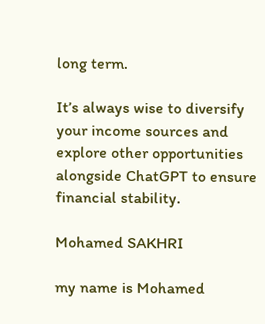long term.

It’s always wise to diversify your income sources and explore other opportunities alongside ChatGPT to ensure financial stability.

Mohamed SAKHRI

my name is Mohamed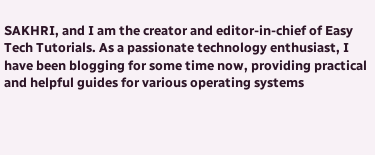SAKHRI, and I am the creator and editor-in-chief of Easy Tech Tutorials. As a passionate technology enthusiast, I have been blogging for some time now, providing practical and helpful guides for various operating systems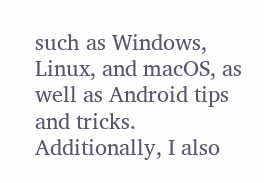such as Windows, Linux, and macOS, as well as Android tips and tricks. Additionally, I also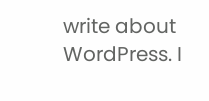write about WordPress. I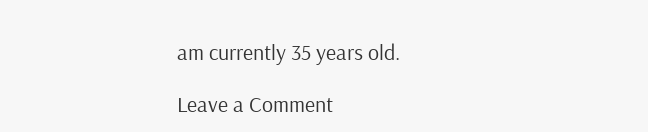am currently 35 years old.

Leave a Comment